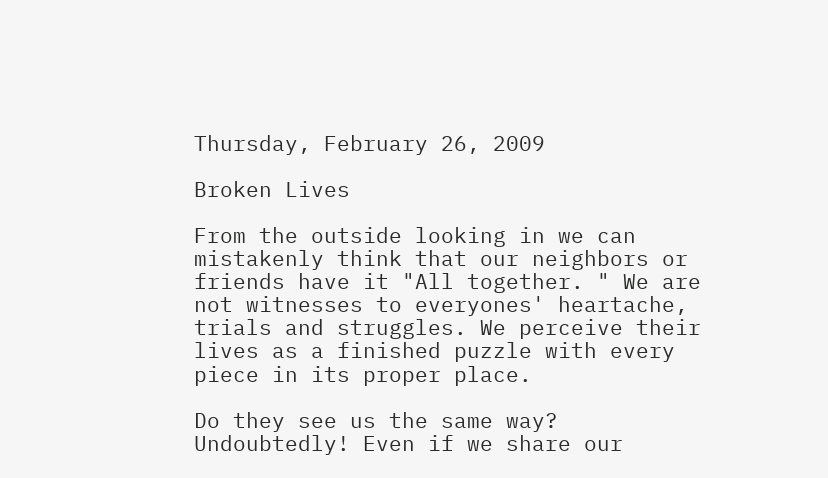Thursday, February 26, 2009

Broken Lives

From the outside looking in we can mistakenly think that our neighbors or friends have it "All together. " We are not witnesses to everyones' heartache, trials and struggles. We perceive their lives as a finished puzzle with every piece in its proper place.

Do they see us the same way? Undoubtedly! Even if we share our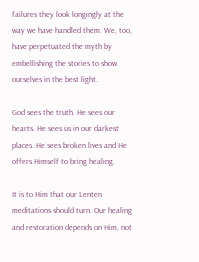failures they look longingly at the way we have handled them. We, too, have perpetuated the myth by embellishing the stories to show ourselves in the best light.

God sees the truth. He sees our hearts. He sees us in our darkest places. He sees broken lives and He offers Himself to bring healing.

It is to Him that our Lenten meditations should turn. Our healing and restoration depends on Him, not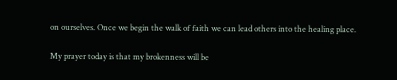on ourselves. Once we begin the walk of faith we can lead others into the healing place.

My prayer today is that my brokenness will be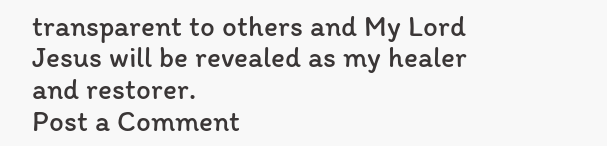transparent to others and My Lord Jesus will be revealed as my healer and restorer.
Post a Comment